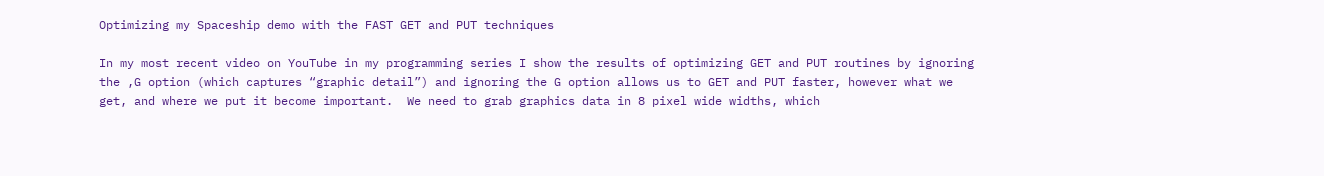Optimizing my Spaceship demo with the FAST GET and PUT techniques

In my most recent video on YouTube in my programming series I show the results of optimizing GET and PUT routines by ignoring the ,G option (which captures “graphic detail”) and ignoring the G option allows us to GET and PUT faster, however what we get, and where we put it become important.  We need to grab graphics data in 8 pixel wide widths, which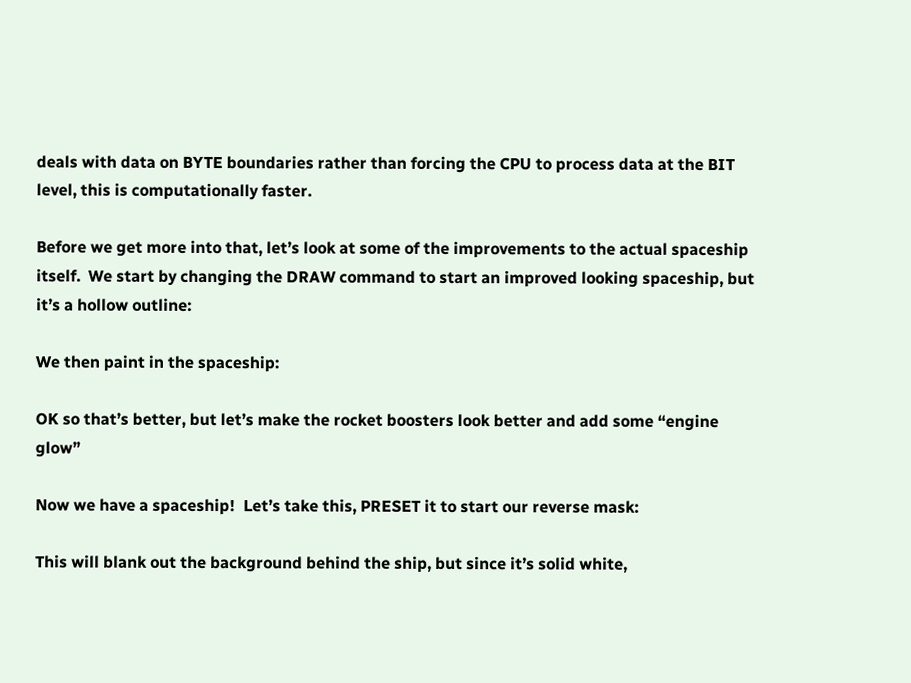deals with data on BYTE boundaries rather than forcing the CPU to process data at the BIT level, this is computationally faster.

Before we get more into that, let’s look at some of the improvements to the actual spaceship itself.  We start by changing the DRAW command to start an improved looking spaceship, but it’s a hollow outline:

We then paint in the spaceship:

OK so that’s better, but let’s make the rocket boosters look better and add some “engine glow”

Now we have a spaceship!  Let’s take this, PRESET it to start our reverse mask:

This will blank out the background behind the ship, but since it’s solid white,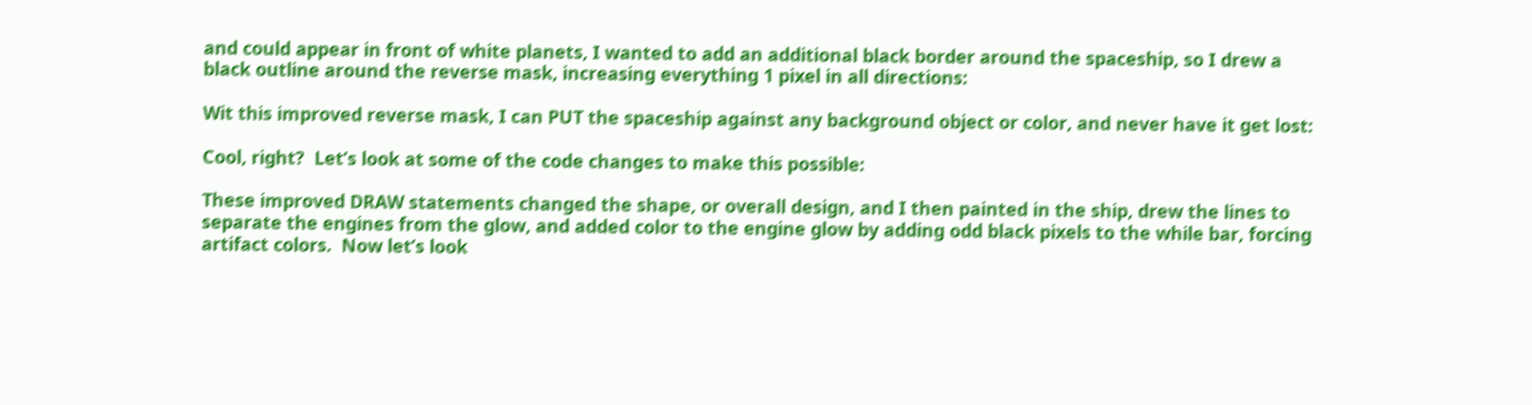and could appear in front of white planets, I wanted to add an additional black border around the spaceship, so I drew a black outline around the reverse mask, increasing everything 1 pixel in all directions:

Wit this improved reverse mask, I can PUT the spaceship against any background object or color, and never have it get lost:

Cool, right?  Let’s look at some of the code changes to make this possible:

These improved DRAW statements changed the shape, or overall design, and I then painted in the ship, drew the lines to separate the engines from the glow, and added color to the engine glow by adding odd black pixels to the while bar, forcing artifact colors.  Now let’s look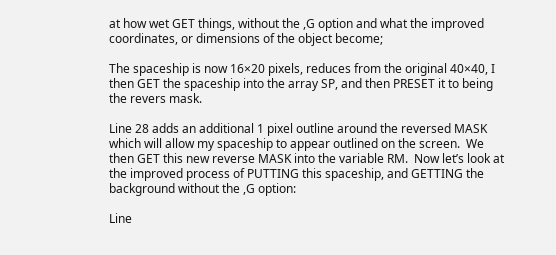at how wet GET things, without the ,G option and what the improved coordinates, or dimensions of the object become;

The spaceship is now 16×20 pixels, reduces from the original 40×40, I then GET the spaceship into the array SP, and then PRESET it to being the revers mask.

Line 28 adds an additional 1 pixel outline around the reversed MASK which will allow my spaceship to appear outlined on the screen.  We then GET this new reverse MASK into the variable RM.  Now let’s look at the improved process of PUTTING this spaceship, and GETTING the background without the ,G option:

Line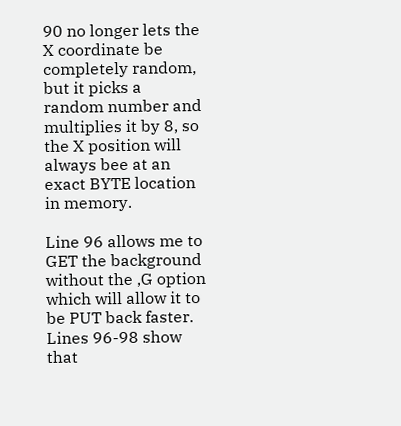90 no longer lets the X coordinate be completely random, but it picks a random number and multiplies it by 8, so the X position will always bee at an exact BYTE location in memory.

Line 96 allows me to GET the background without the ,G option which will allow it to be PUT back faster.  Lines 96-98 show that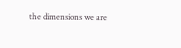the dimensions we are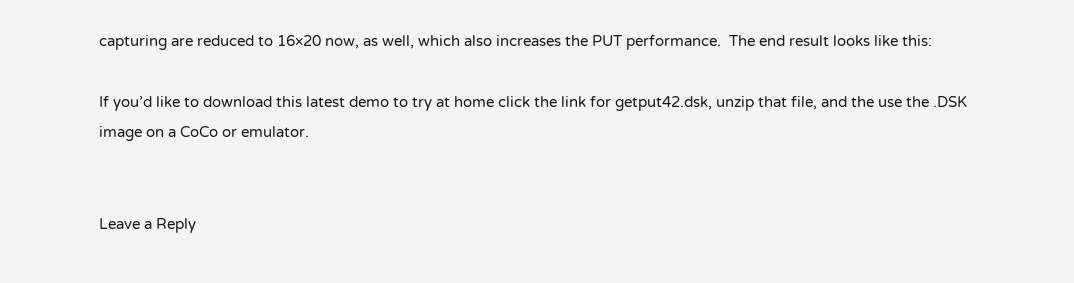capturing are reduced to 16×20 now, as well, which also increases the PUT performance.  The end result looks like this:

If you’d like to download this latest demo to try at home click the link for getput42.dsk, unzip that file, and the use the .DSK image on a CoCo or emulator.


Leave a Reply